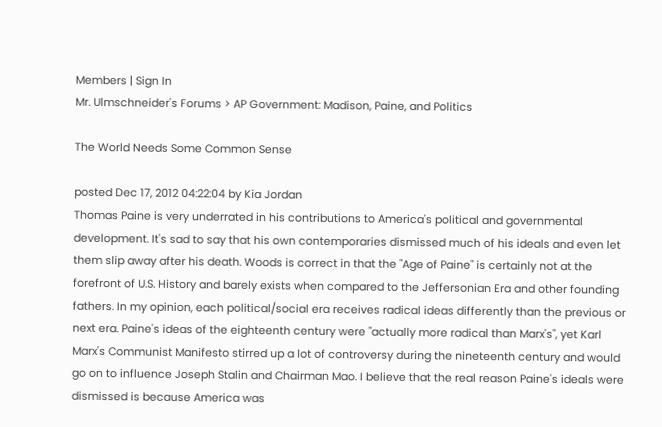Members | Sign In
Mr. Ulmschneider's Forums > AP Government: Madison, Paine, and Politics

The World Needs Some Common Sense

posted Dec 17, 2012 04:22:04 by Kia Jordan
Thomas Paine is very underrated in his contributions to America's political and governmental development. It's sad to say that his own contemporaries dismissed much of his ideals and even let them slip away after his death. Woods is correct in that the "Age of Paine" is certainly not at the forefront of U.S. History and barely exists when compared to the Jeffersonian Era and other founding fathers. In my opinion, each political/social era receives radical ideas differently than the previous or next era. Paine's ideas of the eighteenth century were "actually more radical than Marx's", yet Karl Marx's Communist Manifesto stirred up a lot of controversy during the nineteenth century and would go on to influence Joseph Stalin and Chairman Mao. I believe that the real reason Paine's ideals were dismissed is because America was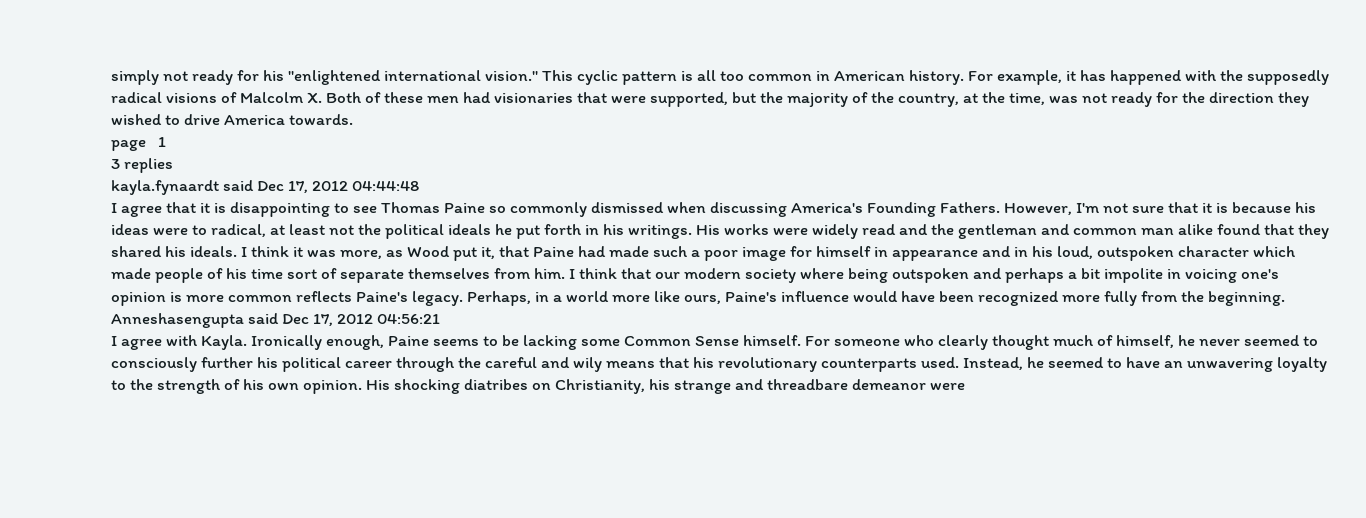simply not ready for his "enlightened international vision." This cyclic pattern is all too common in American history. For example, it has happened with the supposedly radical visions of Malcolm X. Both of these men had visionaries that were supported, but the majority of the country, at the time, was not ready for the direction they wished to drive America towards.
page   1
3 replies
kayla.fynaardt said Dec 17, 2012 04:44:48
I agree that it is disappointing to see Thomas Paine so commonly dismissed when discussing America's Founding Fathers. However, I'm not sure that it is because his ideas were to radical, at least not the political ideals he put forth in his writings. His works were widely read and the gentleman and common man alike found that they shared his ideals. I think it was more, as Wood put it, that Paine had made such a poor image for himself in appearance and in his loud, outspoken character which made people of his time sort of separate themselves from him. I think that our modern society where being outspoken and perhaps a bit impolite in voicing one's opinion is more common reflects Paine's legacy. Perhaps, in a world more like ours, Paine's influence would have been recognized more fully from the beginning.
Anneshasengupta said Dec 17, 2012 04:56:21
I agree with Kayla. Ironically enough, Paine seems to be lacking some Common Sense himself. For someone who clearly thought much of himself, he never seemed to consciously further his political career through the careful and wily means that his revolutionary counterparts used. Instead, he seemed to have an unwavering loyalty to the strength of his own opinion. His shocking diatribes on Christianity, his strange and threadbare demeanor were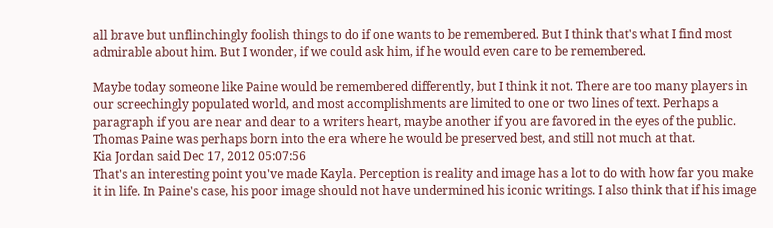all brave but unflinchingly foolish things to do if one wants to be remembered. But I think that's what I find most admirable about him. But I wonder, if we could ask him, if he would even care to be remembered.

Maybe today someone like Paine would be remembered differently, but I think it not. There are too many players in our screechingly populated world, and most accomplishments are limited to one or two lines of text. Perhaps a paragraph if you are near and dear to a writers heart, maybe another if you are favored in the eyes of the public. Thomas Paine was perhaps born into the era where he would be preserved best, and still not much at that.
Kia Jordan said Dec 17, 2012 05:07:56
That's an interesting point you've made Kayla. Perception is reality and image has a lot to do with how far you make it in life. In Paine's case, his poor image should not have undermined his iconic writings. I also think that if his image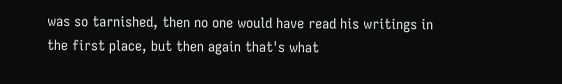was so tarnished, then no one would have read his writings in the first place, but then again that's what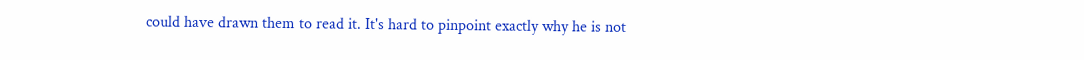could have drawn them to read it. It's hard to pinpoint exactly why he is not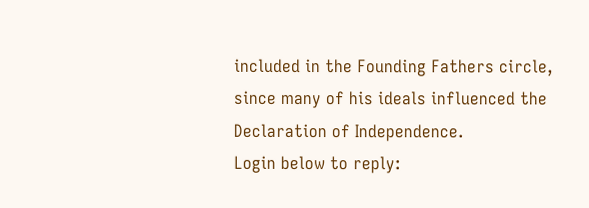included in the Founding Fathers circle, since many of his ideals influenced the Declaration of Independence.
Login below to reply: